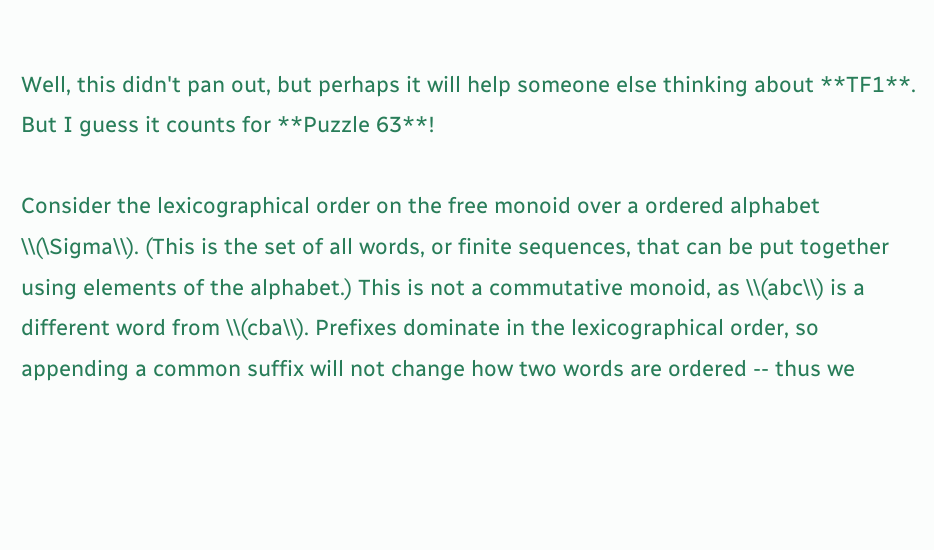Well, this didn't pan out, but perhaps it will help someone else thinking about **TF1**. But I guess it counts for **Puzzle 63**!

Consider the lexicographical order on the free monoid over a ordered alphabet \\(\Sigma\\). (This is the set of all words, or finite sequences, that can be put together using elements of the alphabet.) This is not a commutative monoid, as \\(abc\\) is a different word from \\(cba\\). Prefixes dominate in the lexicographical order, so appending a common suffix will not change how two words are ordered -- thus we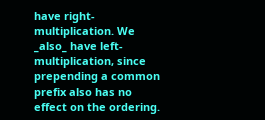have right-multiplication. We _also_ have left-multiplication, since prepending a common prefix also has no effect on the ordering.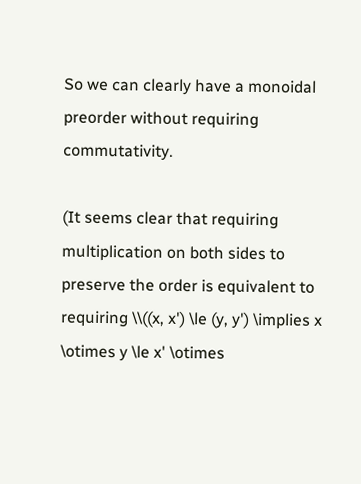So we can clearly have a monoidal preorder without requiring commutativity.

(It seems clear that requiring multiplication on both sides to preserve the order is equivalent to requiring \\((x, x') \le (y, y') \implies x \otimes y \le x' \otimes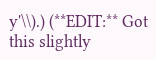y'\\).) (**EDIT:** Got this slightly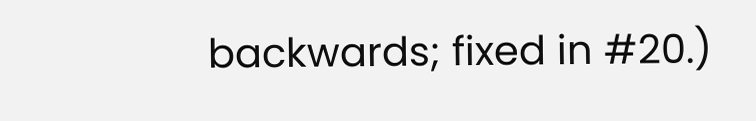backwards; fixed in #20.)